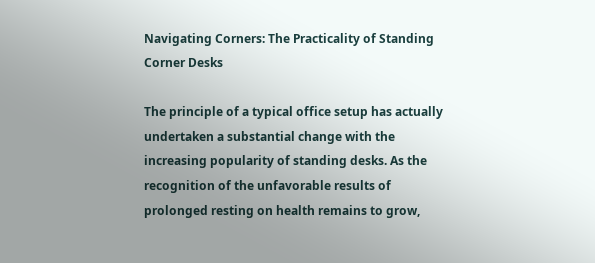Navigating Corners: The Practicality of Standing Corner Desks

The principle of a typical office setup has actually undertaken a substantial change with the increasing popularity of standing desks. As the recognition of the unfavorable results of prolonged resting on health remains to grow,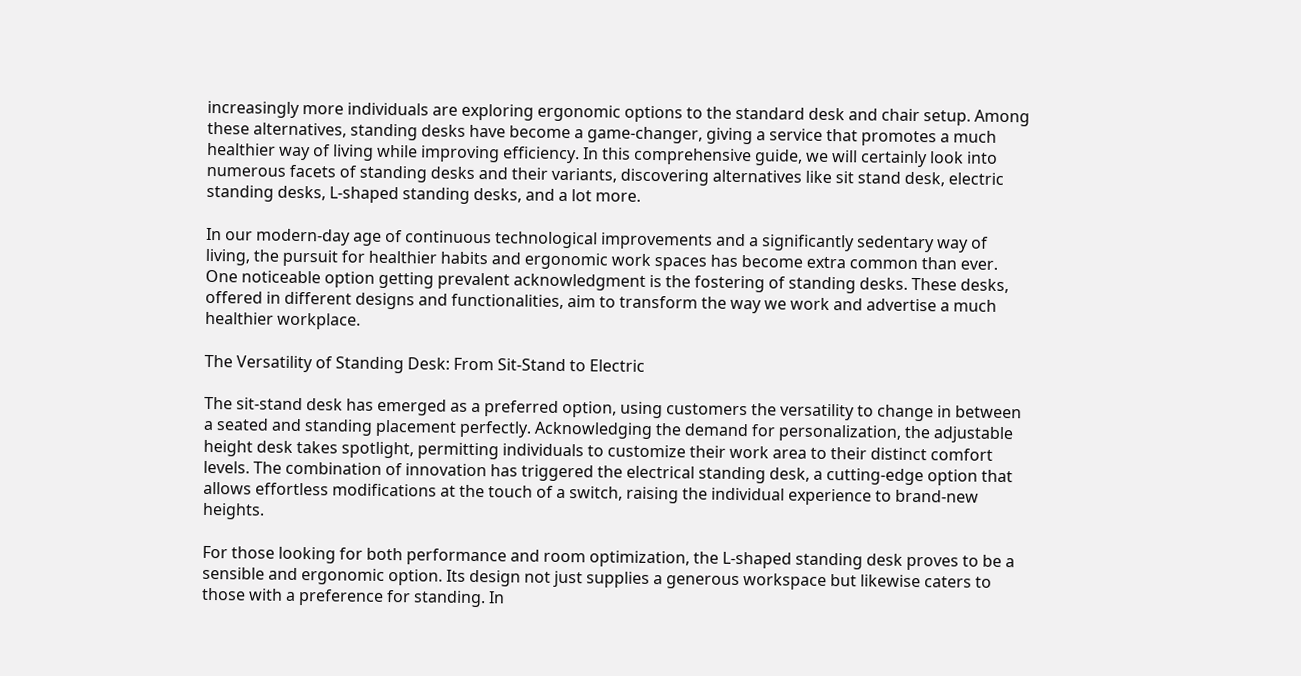increasingly more individuals are exploring ergonomic options to the standard desk and chair setup. Among these alternatives, standing desks have become a game-changer, giving a service that promotes a much healthier way of living while improving efficiency. In this comprehensive guide, we will certainly look into numerous facets of standing desks and their variants, discovering alternatives like sit stand desk, electric standing desks, L-shaped standing desks, and a lot more.

In our modern-day age of continuous technological improvements and a significantly sedentary way of living, the pursuit for healthier habits and ergonomic work spaces has become extra common than ever. One noticeable option getting prevalent acknowledgment is the fostering of standing desks. These desks, offered in different designs and functionalities, aim to transform the way we work and advertise a much healthier workplace.

The Versatility of Standing Desk: From Sit-Stand to Electric

The sit-stand desk has emerged as a preferred option, using customers the versatility to change in between a seated and standing placement perfectly. Acknowledging the demand for personalization, the adjustable height desk takes spotlight, permitting individuals to customize their work area to their distinct comfort levels. The combination of innovation has triggered the electrical standing desk, a cutting-edge option that allows effortless modifications at the touch of a switch, raising the individual experience to brand-new heights.

For those looking for both performance and room optimization, the L-shaped standing desk proves to be a sensible and ergonomic option. Its design not just supplies a generous workspace but likewise caters to those with a preference for standing. In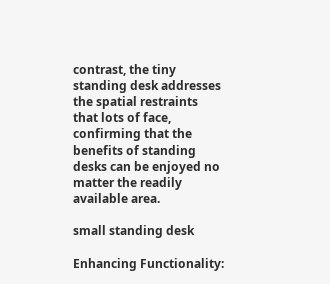contrast, the tiny standing desk addresses the spatial restraints that lots of face, confirming that the benefits of standing desks can be enjoyed no matter the readily available area.

small standing desk

Enhancing Functionality: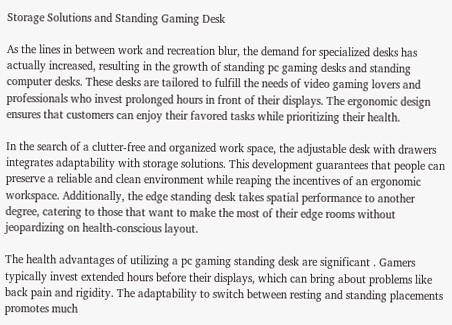Storage Solutions and Standing Gaming Desk

As the lines in between work and recreation blur, the demand for specialized desks has actually increased, resulting in the growth of standing pc gaming desks and standing computer desks. These desks are tailored to fulfill the needs of video gaming lovers and professionals who invest prolonged hours in front of their displays. The ergonomic design ensures that customers can enjoy their favored tasks while prioritizing their health.

In the search of a clutter-free and organized work space, the adjustable desk with drawers integrates adaptability with storage solutions. This development guarantees that people can preserve a reliable and clean environment while reaping the incentives of an ergonomic workspace. Additionally, the edge standing desk takes spatial performance to another degree, catering to those that want to make the most of their edge rooms without jeopardizing on health-conscious layout.

The health advantages of utilizing a pc gaming standing desk are significant . Gamers typically invest extended hours before their displays, which can bring about problems like back pain and rigidity. The adaptability to switch between resting and standing placements promotes much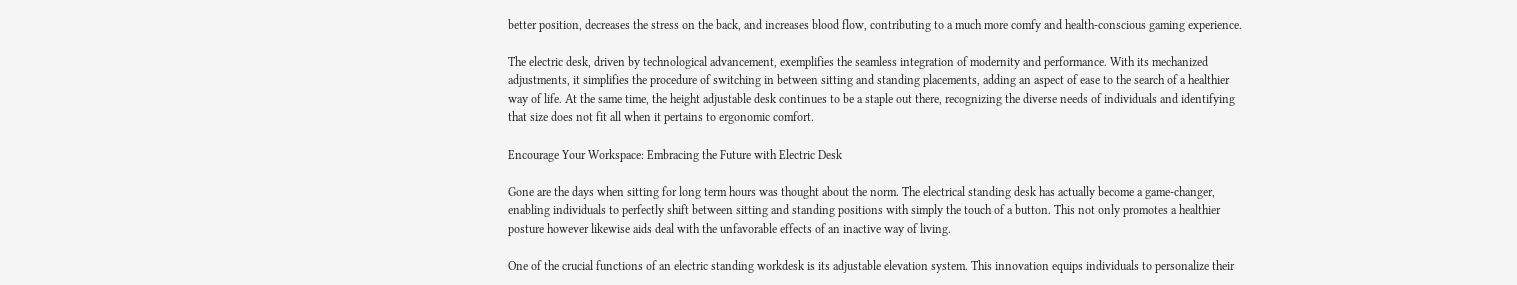better position, decreases the stress on the back, and increases blood flow, contributing to a much more comfy and health-conscious gaming experience.

The electric desk, driven by technological advancement, exemplifies the seamless integration of modernity and performance. With its mechanized adjustments, it simplifies the procedure of switching in between sitting and standing placements, adding an aspect of ease to the search of a healthier way of life. At the same time, the height adjustable desk continues to be a staple out there, recognizing the diverse needs of individuals and identifying that size does not fit all when it pertains to ergonomic comfort.

Encourage Your Workspace: Embracing the Future with Electric Desk

Gone are the days when sitting for long term hours was thought about the norm. The electrical standing desk has actually become a game-changer, enabling individuals to perfectly shift between sitting and standing positions with simply the touch of a button. This not only promotes a healthier posture however likewise aids deal with the unfavorable effects of an inactive way of living.

One of the crucial functions of an electric standing workdesk is its adjustable elevation system. This innovation equips individuals to personalize their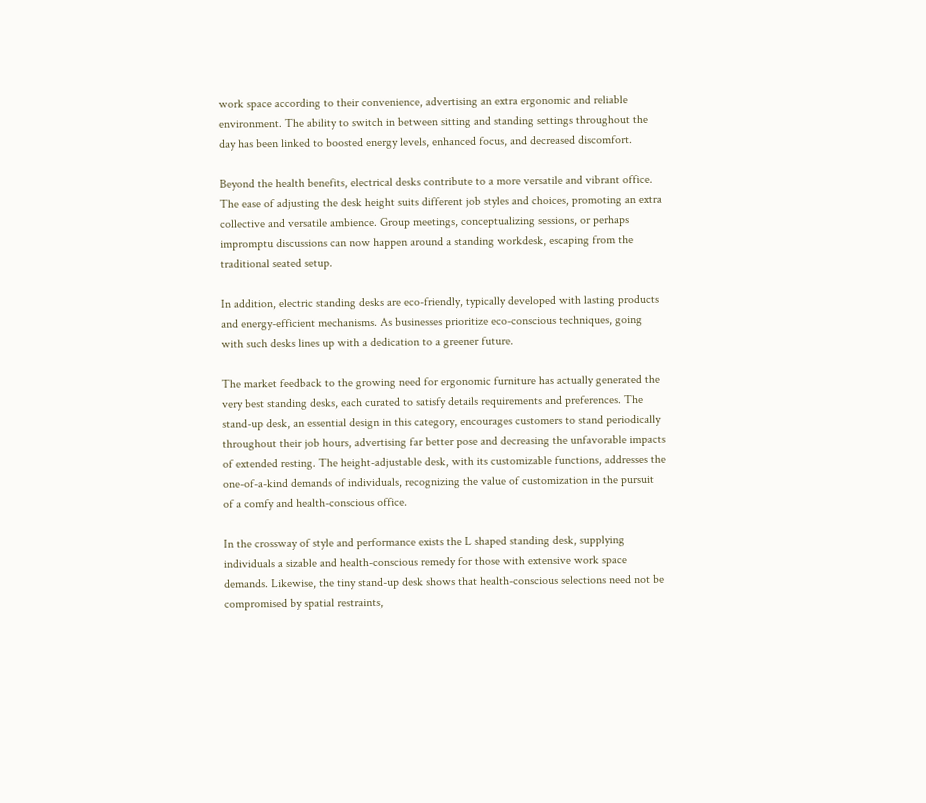work space according to their convenience, advertising an extra ergonomic and reliable environment. The ability to switch in between sitting and standing settings throughout the day has been linked to boosted energy levels, enhanced focus, and decreased discomfort.

Beyond the health benefits, electrical desks contribute to a more versatile and vibrant office. The ease of adjusting the desk height suits different job styles and choices, promoting an extra collective and versatile ambience. Group meetings, conceptualizing sessions, or perhaps impromptu discussions can now happen around a standing workdesk, escaping from the traditional seated setup.

In addition, electric standing desks are eco-friendly, typically developed with lasting products and energy-efficient mechanisms. As businesses prioritize eco-conscious techniques, going with such desks lines up with a dedication to a greener future.

The market feedback to the growing need for ergonomic furniture has actually generated the very best standing desks, each curated to satisfy details requirements and preferences. The stand-up desk, an essential design in this category, encourages customers to stand periodically throughout their job hours, advertising far better pose and decreasing the unfavorable impacts of extended resting. The height-adjustable desk, with its customizable functions, addresses the one-of-a-kind demands of individuals, recognizing the value of customization in the pursuit of a comfy and health-conscious office.

In the crossway of style and performance exists the L shaped standing desk, supplying individuals a sizable and health-conscious remedy for those with extensive work space demands. Likewise, the tiny stand-up desk shows that health-conscious selections need not be compromised by spatial restraints,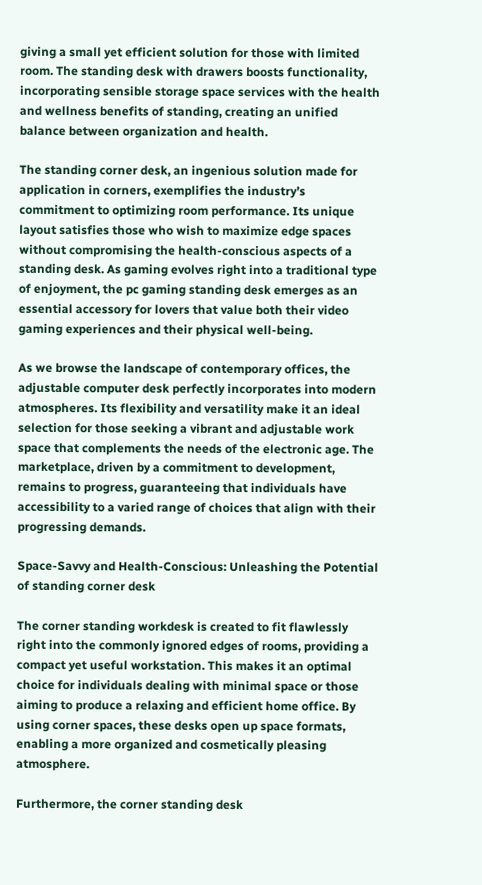giving a small yet efficient solution for those with limited room. The standing desk with drawers boosts functionality, incorporating sensible storage space services with the health and wellness benefits of standing, creating an unified balance between organization and health.

The standing corner desk, an ingenious solution made for application in corners, exemplifies the industry’s commitment to optimizing room performance. Its unique layout satisfies those who wish to maximize edge spaces without compromising the health-conscious aspects of a standing desk. As gaming evolves right into a traditional type of enjoyment, the pc gaming standing desk emerges as an essential accessory for lovers that value both their video gaming experiences and their physical well-being.

As we browse the landscape of contemporary offices, the adjustable computer desk perfectly incorporates into modern atmospheres. Its flexibility and versatility make it an ideal selection for those seeking a vibrant and adjustable work space that complements the needs of the electronic age. The marketplace, driven by a commitment to development, remains to progress, guaranteeing that individuals have accessibility to a varied range of choices that align with their progressing demands.

Space-Savvy and Health-Conscious: Unleashing the Potential of standing corner desk

The corner standing workdesk is created to fit flawlessly right into the commonly ignored edges of rooms, providing a compact yet useful workstation. This makes it an optimal choice for individuals dealing with minimal space or those aiming to produce a relaxing and efficient home office. By using corner spaces, these desks open up space formats, enabling a more organized and cosmetically pleasing atmosphere.

Furthermore, the corner standing desk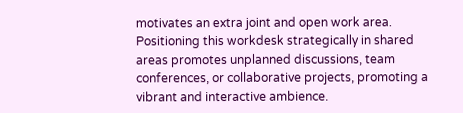motivates an extra joint and open work area. Positioning this workdesk strategically in shared areas promotes unplanned discussions, team conferences, or collaborative projects, promoting a vibrant and interactive ambience.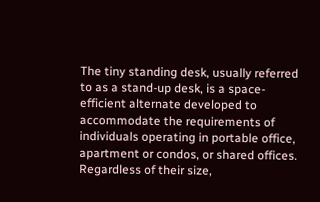The tiny standing desk, usually referred to as a stand-up desk, is a space-efficient alternate developed to accommodate the requirements of individuals operating in portable office, apartment or condos, or shared offices. Regardless of their size,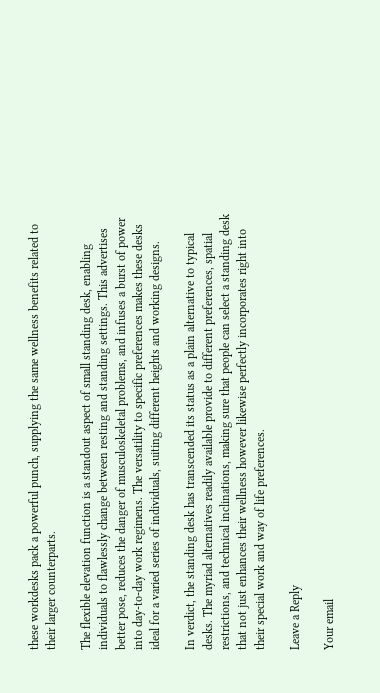these workdesks pack a powerful punch, supplying the same wellness benefits related to their larger counterparts.

The flexible elevation function is a standout aspect of small standing desk, enabling individuals to flawlessly change between resting and standing settings. This advertises better pose, reduces the danger of musculoskeletal problems, and infuses a burst of power into day-to-day work regimens. The versatility to specific preferences makes these desks ideal for a varied series of individuals, suiting different heights and working designs.

In verdict, the standing desk has transcended its status as a plain alternative to typical desks. The myriad alternatives readily available provide to different preferences, spatial restrictions, and technical inclinations, making sure that people can select a standing desk that not just enhances their wellness however likewise perfectly incorporates right into their special work and way of life preferences.

Leave a Reply

Your email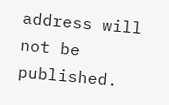address will not be published.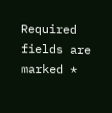Required fields are marked *